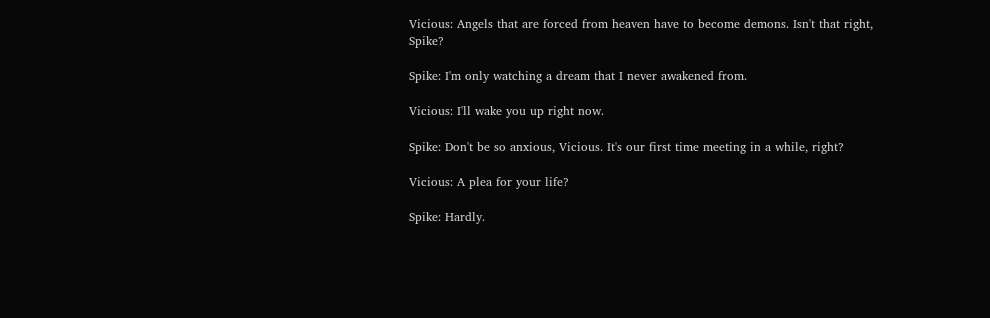Vicious: Angels that are forced from heaven have to become demons. Isn't that right, Spike?

Spike: I'm only watching a dream that I never awakened from.

Vicious: I'll wake you up right now.

Spike: Don't be so anxious, Vicious. It's our first time meeting in a while, right?

Vicious: A plea for your life?

Spike: Hardly.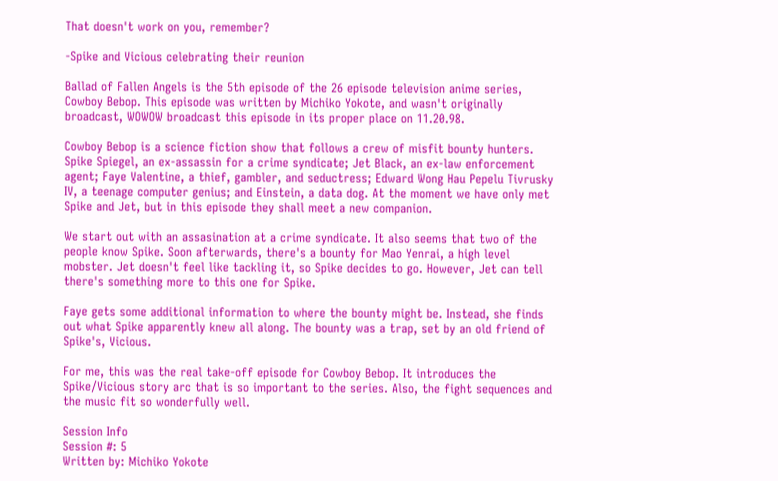That doesn't work on you, remember?

-Spike and Vicious celebrating their reunion

Ballad of Fallen Angels is the 5th episode of the 26 episode television anime series, Cowboy Bebop. This episode was written by Michiko Yokote, and wasn't originally broadcast, WOWOW broadcast this episode in its proper place on 11.20.98.

Cowboy Bebop is a science fiction show that follows a crew of misfit bounty hunters. Spike Spiegel, an ex-assassin for a crime syndicate; Jet Black, an ex-law enforcement agent; Faye Valentine, a thief, gambler, and seductress; Edward Wong Hau Pepelu Tivrusky IV, a teenage computer genius; and Einstein, a data dog. At the moment we have only met Spike and Jet, but in this episode they shall meet a new companion.

We start out with an assasination at a crime syndicate. It also seems that two of the people know Spike. Soon afterwards, there's a bounty for Mao Yenrai, a high level mobster. Jet doesn't feel like tackling it, so Spike decides to go. However, Jet can tell there's something more to this one for Spike.

Faye gets some additional information to where the bounty might be. Instead, she finds out what Spike apparently knew all along. The bounty was a trap, set by an old friend of Spike's, Vicious.

For me, this was the real take-off episode for Cowboy Bebop. It introduces the Spike/Vicious story arc that is so important to the series. Also, the fight sequences and the music fit so wonderfully well.

Session Info
Session #: 5
Written by: Michiko Yokote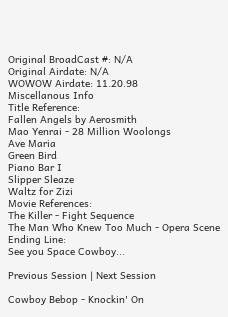Original BroadCast #: N/A
Original Airdate: N/A
WOWOW Airdate: 11.20.98
Miscellanous Info
Title Reference:
Fallen Angels by Aerosmith
Mao Yenrai - 28 Million Woolongs
Ave Maria
Green Bird
Piano Bar I
Slipper Sleaze
Waltz for Zizi
Movie References:
The Killer - Fight Sequence
The Man Who Knew Too Much - Opera Scene
Ending Line:
See you Space Cowboy...

Previous Session | Next Session

Cowboy Bebop - Knockin' On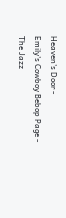Heaven's Door -
Emily's Cowboy Bebop Page -
The Jazz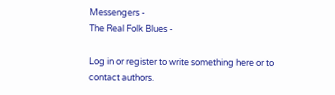Messengers -
The Real Folk Blues -

Log in or register to write something here or to contact authors.